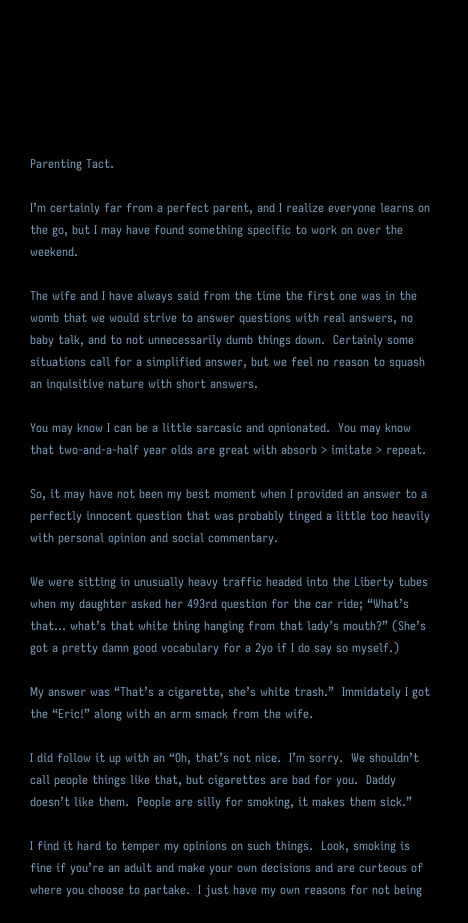Parenting Tact.

I’m certainly far from a perfect parent, and I realize everyone learns on the go, but I may have found something specific to work on over the weekend.

The wife and I have always said from the time the first one was in the womb that we would strive to answer questions with real answers, no baby talk, and to not unnecessarily dumb things down.  Certainly some situations call for a simplified answer, but we feel no reason to squash an inquisitive nature with short answers.

You may know I can be a little sarcasic and opnionated.  You may know that two-and-a-half year olds are great with absorb > imitate > repeat.

So, it may have not been my best moment when I provided an answer to a perfectly innocent question that was probably tinged a little too heavily with personal opinion and social commentary.

We were sitting in unusually heavy traffic headed into the Liberty tubes when my daughter asked her 493rd question for the car ride; “What’s that… what’s that white thing hanging from that lady’s mouth?” (She’s got a pretty damn good vocabulary for a 2yo if I do say so myself.)

My answer was “That’s a cigarette, she’s white trash.”  Immidately I got the “Eric!” along with an arm smack from the wife.

I did follow it up with an “Oh, that’s not nice.  I’m sorry.  We shouldn’t call people things like that, but cigarettes are bad for you.  Daddy doesn’t like them.  People are silly for smoking, it makes them sick.”

I find it hard to temper my opinions on such things.  Look, smoking is fine if you’re an adult and make your own decisions and are curteous of where you choose to partake.  I just have my own reasons for not being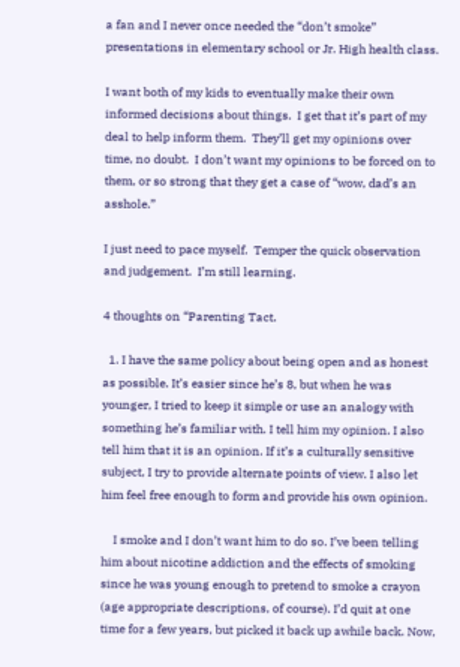a fan and I never once needed the “don’t smoke” presentations in elementary school or Jr. High health class.

I want both of my kids to eventually make their own informed decisions about things.  I get that it’s part of my deal to help inform them.  They’ll get my opinions over time, no doubt.  I don’t want my opinions to be forced on to them, or so strong that they get a case of “wow, dad’s an asshole.”

I just need to pace myself.  Temper the quick observation and judgement.  I’m still learning.

4 thoughts on “Parenting Tact.

  1. I have the same policy about being open and as honest as possible. It’s easier since he’s 8, but when he was younger, I tried to keep it simple or use an analogy with something he’s familiar with. I tell him my opinion. I also tell him that it is an opinion. If it’s a culturally sensitive subject, I try to provide alternate points of view. I also let him feel free enough to form and provide his own opinion.

    I smoke and I don’t want him to do so. I’ve been telling him about nicotine addiction and the effects of smoking since he was young enough to pretend to smoke a crayon (age appropriate descriptions, of course). I’d quit at one time for a few years, but picked it back up awhile back. Now,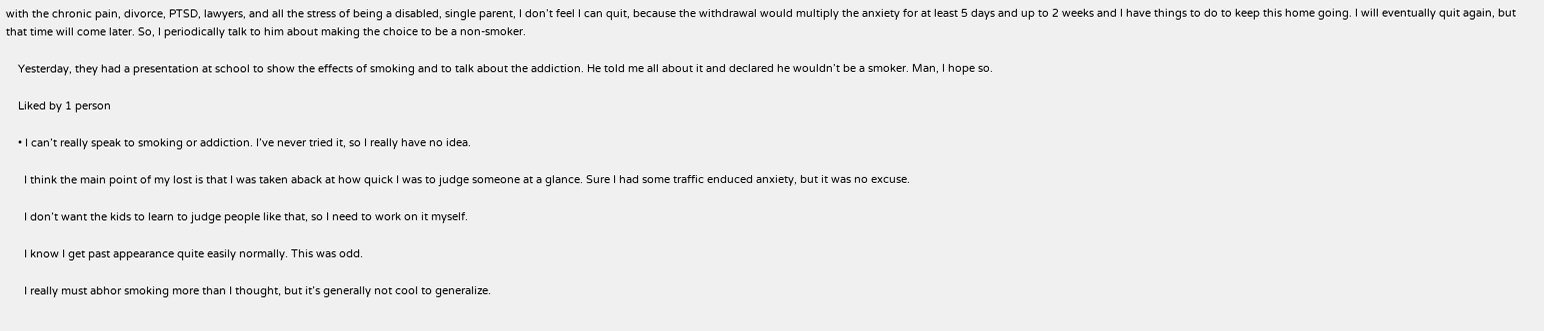with the chronic pain, divorce, PTSD, lawyers, and all the stress of being a disabled, single parent, I don’t feel I can quit, because the withdrawal would multiply the anxiety for at least 5 days and up to 2 weeks and I have things to do to keep this home going. I will eventually quit again, but that time will come later. So, I periodically talk to him about making the choice to be a non-smoker.

    Yesterday, they had a presentation at school to show the effects of smoking and to talk about the addiction. He told me all about it and declared he wouldn’t be a smoker. Man, I hope so.

    Liked by 1 person

    • I can’t really speak to smoking or addiction. I’ve never tried it, so I really have no idea.

      I think the main point of my lost is that I was taken aback at how quick I was to judge someone at a glance. Sure I had some traffic enduced anxiety, but it was no excuse.

      I don’t want the kids to learn to judge people like that, so I need to work on it myself.

      I know I get past appearance quite easily normally. This was odd.

      I really must abhor smoking more than I thought, but it’s generally not cool to generalize.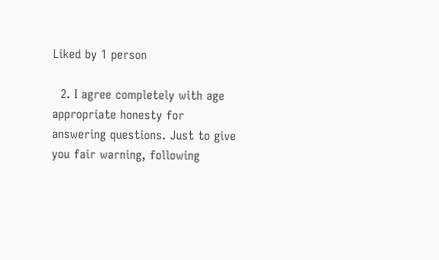Liked by 1 person

  2. I agree completely with age appropriate honesty for answering questions. Just to give you fair warning, following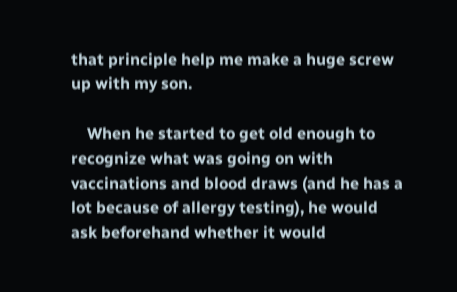that principle help me make a huge screw up with my son.

    When he started to get old enough to recognize what was going on with vaccinations and blood draws (and he has a lot because of allergy testing), he would ask beforehand whether it would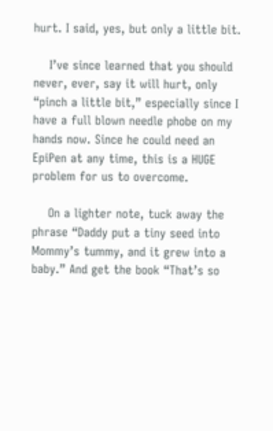hurt. I said, yes, but only a little bit.

    I’ve since learned that you should never, ever, say it will hurt, only “pinch a little bit,” especially since I have a full blown needle phobe on my hands now. Since he could need an EpiPen at any time, this is a HUGE problem for us to overcome.

    On a lighter note, tuck away the phrase “Daddy put a tiny seed into Mommy’s tummy, and it grew into a baby.” And get the book “That’s so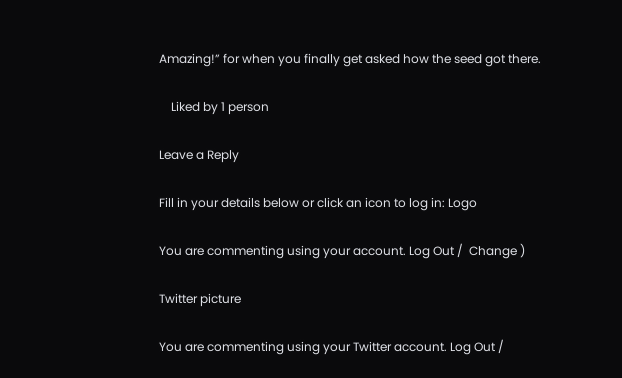Amazing!” for when you finally get asked how the seed got there.

    Liked by 1 person

Leave a Reply

Fill in your details below or click an icon to log in: Logo

You are commenting using your account. Log Out /  Change )

Twitter picture

You are commenting using your Twitter account. Log Out /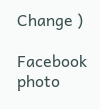Change )

Facebook photo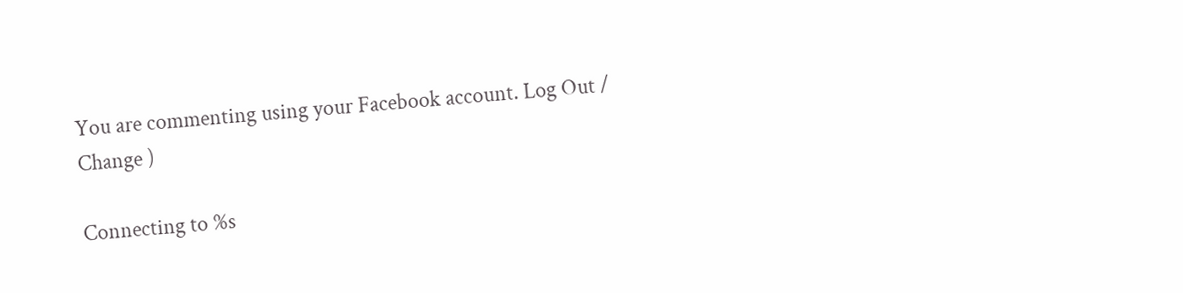You are commenting using your Facebook account. Log Out /  Change )

Connecting to %s